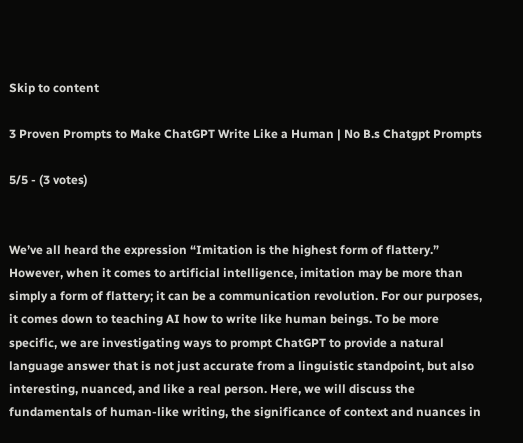Skip to content

3 Proven Prompts to Make ChatGPT Write Like a Human | No B.s Chatgpt Prompts

5/5 - (3 votes)


We’ve all heard the expression “Imitation is the highest form of flattery.” However, when it comes to artificial intelligence, imitation may be more than simply a form of flattery; it can be a communication revolution. For our purposes, it comes down to teaching AI how to write like human beings. To be more specific, we are investigating ways to prompt ChatGPT to provide a natural language answer that is not just accurate from a linguistic standpoint, but also interesting, nuanced, and like a real person. Here, we will discuss the fundamentals of human-like writing, the significance of context and nuances in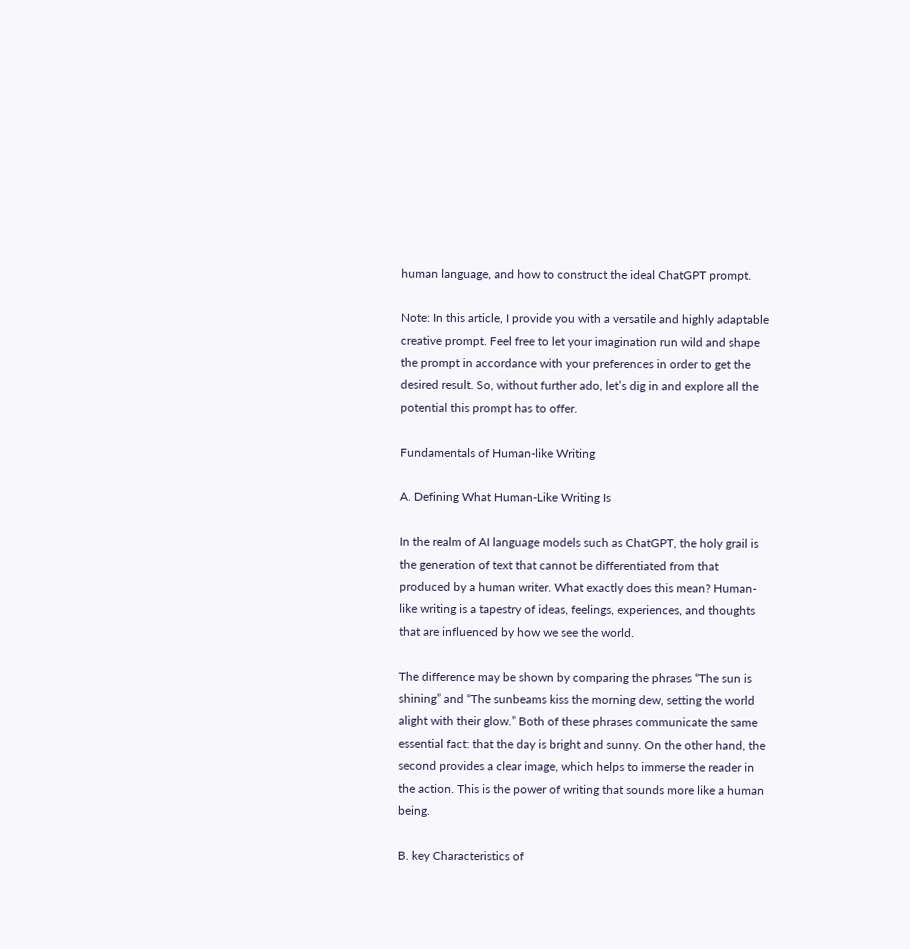human language, and how to construct the ideal ChatGPT prompt.

Note: In this article, I provide you with a versatile and highly adaptable creative prompt. Feel free to let your imagination run wild and shape the prompt in accordance with your preferences in order to get the desired result. So, without further ado, let’s dig in and explore all the potential this prompt has to offer.

Fundamentals of Human-like Writing

A. Defining What Human-Like Writing Is

In the realm of AI language models such as ChatGPT, the holy grail is the generation of text that cannot be differentiated from that produced by a human writer. What exactly does this mean? Human-like writing is a tapestry of ideas, feelings, experiences, and thoughts that are influenced by how we see the world.

The difference may be shown by comparing the phrases “The sun is shining” and “The sunbeams kiss the morning dew, setting the world alight with their glow.” Both of these phrases communicate the same essential fact: that the day is bright and sunny. On the other hand, the second provides a clear image, which helps to immerse the reader in the action. This is the power of writing that sounds more like a human being.

B. key Characteristics of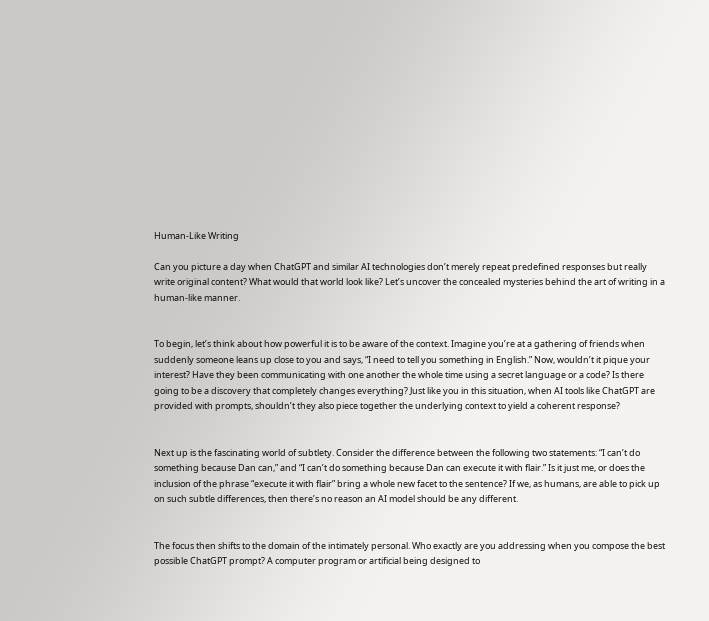Human-Like Writing

Can you picture a day when ChatGPT and similar AI technologies don’t merely repeat predefined responses but really write original content? What would that world look like? Let’s uncover the concealed mysteries behind the art of writing in a human-like manner.


To begin, let’s think about how powerful it is to be aware of the context. Imagine you’re at a gathering of friends when suddenly someone leans up close to you and says, “I need to tell you something in English.” Now, wouldn’t it pique your interest? Have they been communicating with one another the whole time using a secret language or a code? Is there going to be a discovery that completely changes everything? Just like you in this situation, when AI tools like ChatGPT are provided with prompts, shouldn’t they also piece together the underlying context to yield a coherent response?


Next up is the fascinating world of subtlety. Consider the difference between the following two statements: “I can’t do something because Dan can,” and “I can’t do something because Dan can execute it with flair.” Is it just me, or does the inclusion of the phrase “execute it with flair” bring a whole new facet to the sentence? If we, as humans, are able to pick up on such subtle differences, then there’s no reason an AI model should be any different.


The focus then shifts to the domain of the intimately personal. Who exactly are you addressing when you compose the best possible ChatGPT prompt? A computer program or artificial being designed to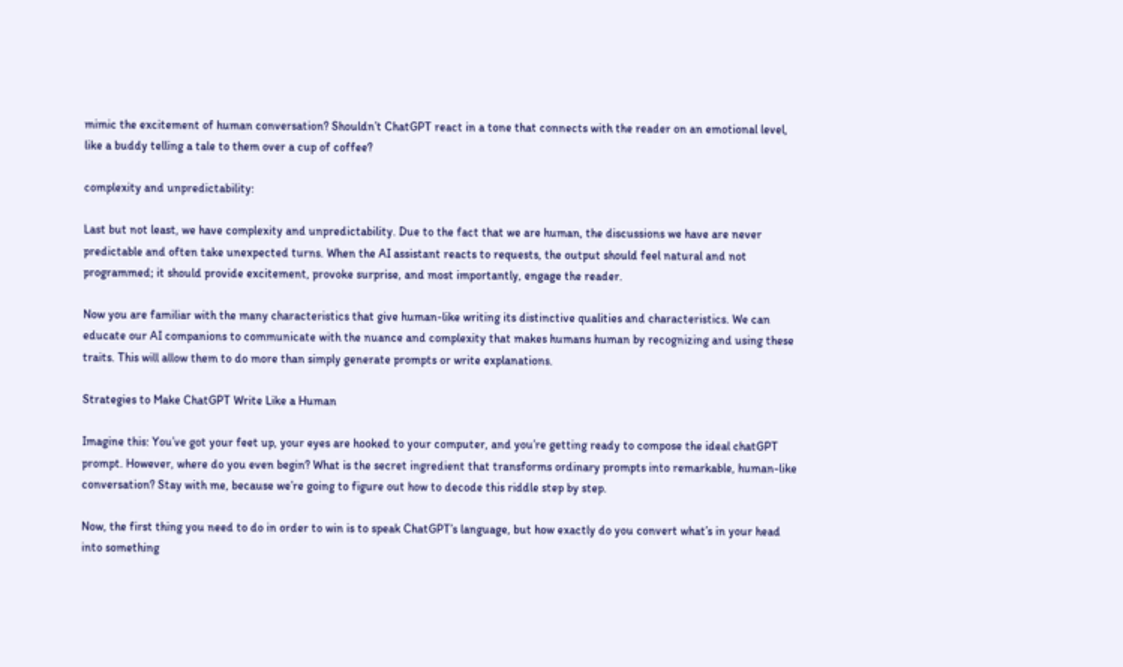mimic the excitement of human conversation? Shouldn’t ChatGPT react in a tone that connects with the reader on an emotional level, like a buddy telling a tale to them over a cup of coffee?

complexity and unpredictability:

Last but not least, we have complexity and unpredictability. Due to the fact that we are human, the discussions we have are never predictable and often take unexpected turns. When the AI assistant reacts to requests, the output should feel natural and not programmed; it should provide excitement, provoke surprise, and most importantly, engage the reader.

Now you are familiar with the many characteristics that give human-like writing its distinctive qualities and characteristics. We can educate our AI companions to communicate with the nuance and complexity that makes humans human by recognizing and using these traits. This will allow them to do more than simply generate prompts or write explanations.

Strategies to Make ChatGPT Write Like a Human

Imagine this: You’ve got your feet up, your eyes are hooked to your computer, and you’re getting ready to compose the ideal chatGPT prompt. However, where do you even begin? What is the secret ingredient that transforms ordinary prompts into remarkable, human-like conversation? Stay with me, because we’re going to figure out how to decode this riddle step by step.

Now, the first thing you need to do in order to win is to speak ChatGPT’s language, but how exactly do you convert what’s in your head into something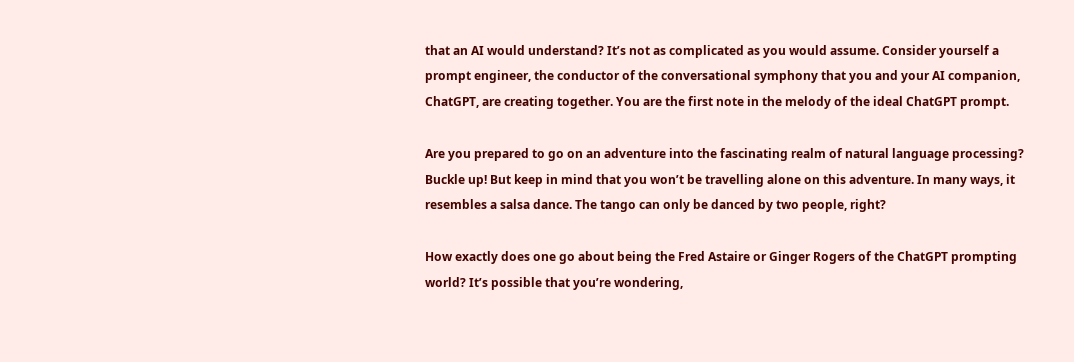that an AI would understand? It’s not as complicated as you would assume. Consider yourself a prompt engineer, the conductor of the conversational symphony that you and your AI companion, ChatGPT, are creating together. You are the first note in the melody of the ideal ChatGPT prompt.

Are you prepared to go on an adventure into the fascinating realm of natural language processing? Buckle up! But keep in mind that you won’t be travelling alone on this adventure. In many ways, it resembles a salsa dance. The tango can only be danced by two people, right?

How exactly does one go about being the Fred Astaire or Ginger Rogers of the ChatGPT prompting world? It’s possible that you’re wondering,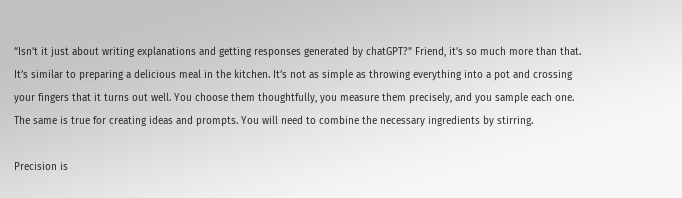“Isn’t it just about writing explanations and getting responses generated by chatGPT?” Friend, it’s so much more than that. It’s similar to preparing a delicious meal in the kitchen. It’s not as simple as throwing everything into a pot and crossing your fingers that it turns out well. You choose them thoughtfully, you measure them precisely, and you sample each one. The same is true for creating ideas and prompts. You will need to combine the necessary ingredients by stirring.

Precision is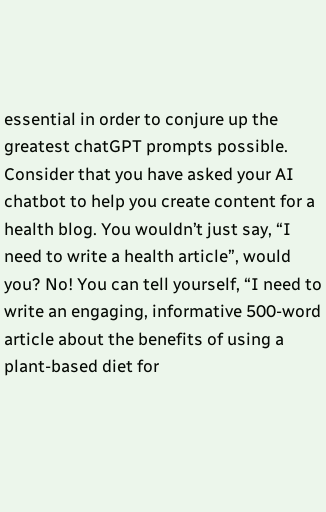essential in order to conjure up the greatest chatGPT prompts possible. Consider that you have asked your AI chatbot to help you create content for a health blog. You wouldn’t just say, “I need to write a health article”, would you? No! You can tell yourself, “I need to write an engaging, informative 500-word article about the benefits of using a plant-based diet for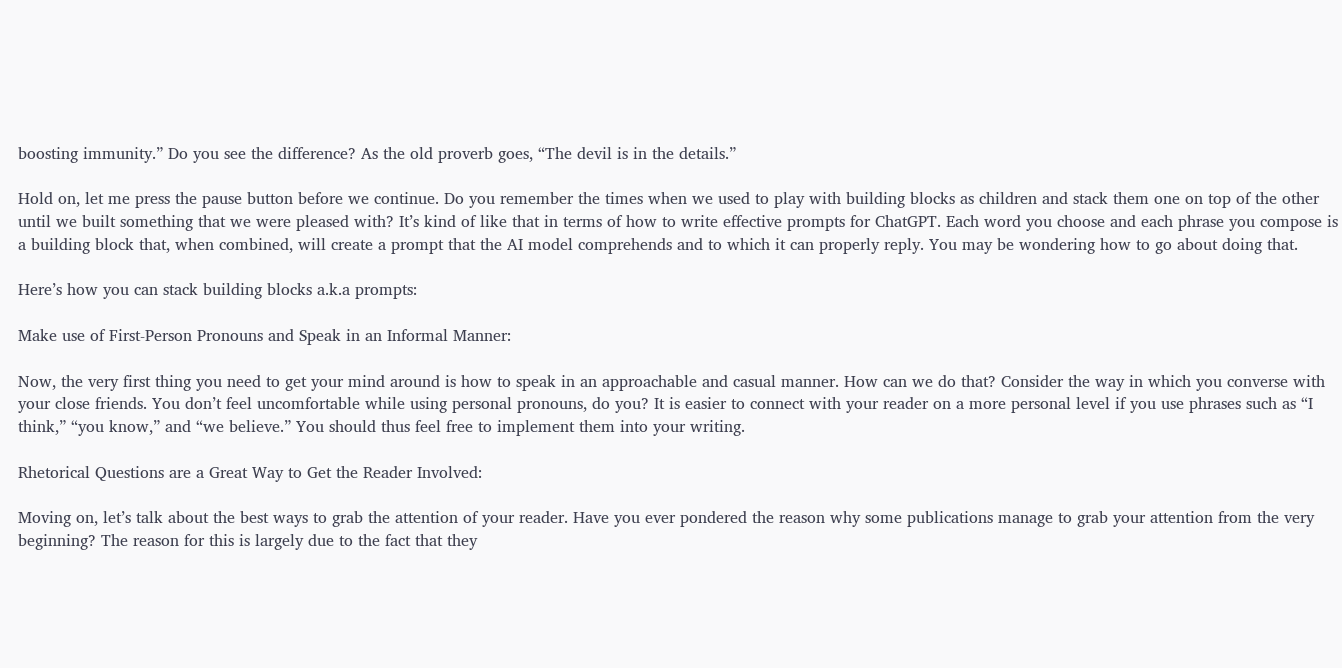boosting immunity.” Do you see the difference? As the old proverb goes, “The devil is in the details.”

Hold on, let me press the pause button before we continue. Do you remember the times when we used to play with building blocks as children and stack them one on top of the other until we built something that we were pleased with? It’s kind of like that in terms of how to write effective prompts for ChatGPT. Each word you choose and each phrase you compose is a building block that, when combined, will create a prompt that the AI model comprehends and to which it can properly reply. You may be wondering how to go about doing that.

Here’s how you can stack building blocks a.k.a prompts:

Make use of First-Person Pronouns and Speak in an Informal Manner:

Now, the very first thing you need to get your mind around is how to speak in an approachable and casual manner. How can we do that? Consider the way in which you converse with your close friends. You don’t feel uncomfortable while using personal pronouns, do you? It is easier to connect with your reader on a more personal level if you use phrases such as “I think,” “you know,” and “we believe.” You should thus feel free to implement them into your writing.

Rhetorical Questions are a Great Way to Get the Reader Involved:

Moving on, let’s talk about the best ways to grab the attention of your reader. Have you ever pondered the reason why some publications manage to grab your attention from the very beginning? The reason for this is largely due to the fact that they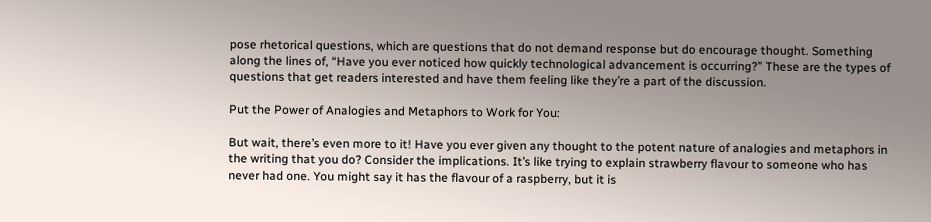pose rhetorical questions, which are questions that do not demand response but do encourage thought. Something along the lines of, “Have you ever noticed how quickly technological advancement is occurring?” These are the types of questions that get readers interested and have them feeling like they’re a part of the discussion.

Put the Power of Analogies and Metaphors to Work for You:

But wait, there’s even more to it! Have you ever given any thought to the potent nature of analogies and metaphors in the writing that you do? Consider the implications. It’s like trying to explain strawberry flavour to someone who has never had one. You might say it has the flavour of a raspberry, but it is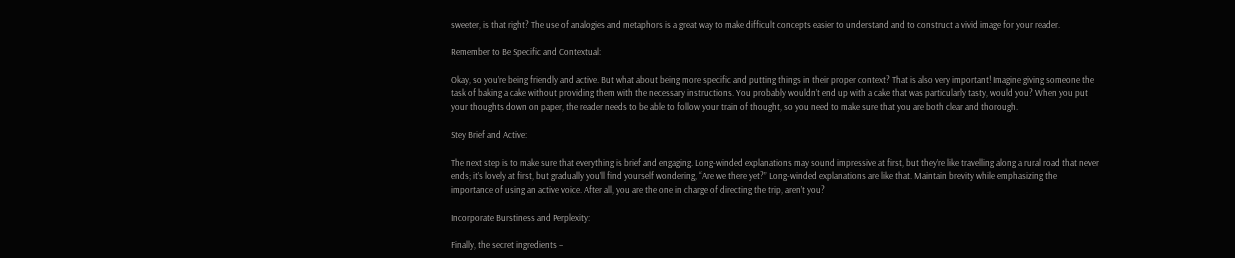sweeter, is that right? The use of analogies and metaphors is a great way to make difficult concepts easier to understand and to construct a vivid image for your reader.

Remember to Be Specific and Contextual:

Okay, so you’re being friendly and active. But what about being more specific and putting things in their proper context? That is also very important! Imagine giving someone the task of baking a cake without providing them with the necessary instructions. You probably wouldn’t end up with a cake that was particularly tasty, would you? When you put your thoughts down on paper, the reader needs to be able to follow your train of thought, so you need to make sure that you are both clear and thorough.

Stey Brief and Active:

The next step is to make sure that everything is brief and engaging. Long-winded explanations may sound impressive at first, but they’re like travelling along a rural road that never ends; it’s lovely at first, but gradually you’ll find yourself wondering, “Are we there yet?” Long-winded explanations are like that. Maintain brevity while emphasizing the importance of using an active voice. After all, you are the one in charge of directing the trip, aren’t you?

Incorporate Burstiness and Perplexity:

Finally, the secret ingredients –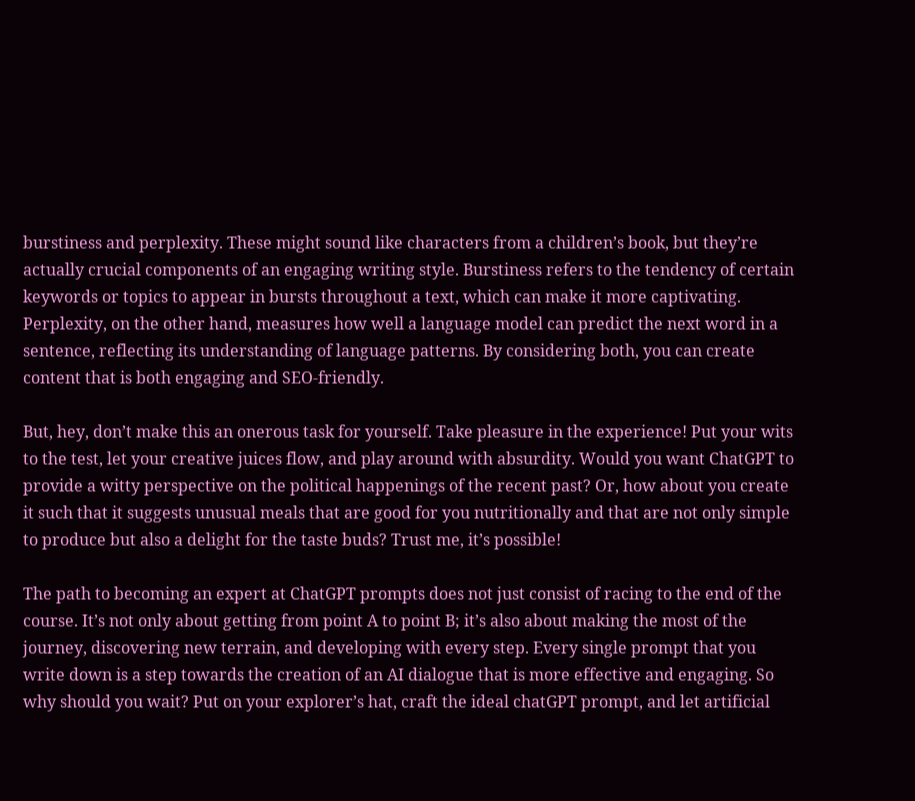burstiness and perplexity. These might sound like characters from a children’s book, but they’re actually crucial components of an engaging writing style. Burstiness refers to the tendency of certain keywords or topics to appear in bursts throughout a text, which can make it more captivating. Perplexity, on the other hand, measures how well a language model can predict the next word in a sentence, reflecting its understanding of language patterns. By considering both, you can create content that is both engaging and SEO-friendly.

But, hey, don’t make this an onerous task for yourself. Take pleasure in the experience! Put your wits to the test, let your creative juices flow, and play around with absurdity. Would you want ChatGPT to provide a witty perspective on the political happenings of the recent past? Or, how about you create it such that it suggests unusual meals that are good for you nutritionally and that are not only simple to produce but also a delight for the taste buds? Trust me, it’s possible!

The path to becoming an expert at ChatGPT prompts does not just consist of racing to the end of the course. It’s not only about getting from point A to point B; it’s also about making the most of the journey, discovering new terrain, and developing with every step. Every single prompt that you write down is a step towards the creation of an AI dialogue that is more effective and engaging. So why should you wait? Put on your explorer’s hat, craft the ideal chatGPT prompt, and let artificial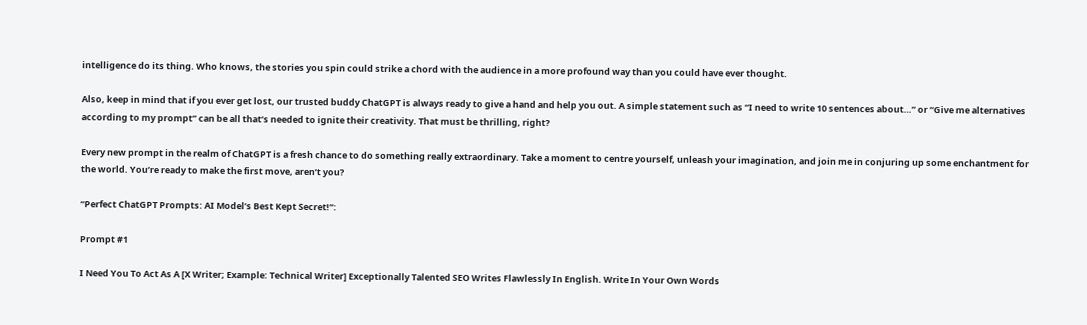intelligence do its thing. Who knows, the stories you spin could strike a chord with the audience in a more profound way than you could have ever thought.

Also, keep in mind that if you ever get lost, our trusted buddy ChatGPT is always ready to give a hand and help you out. A simple statement such as “I need to write 10 sentences about…” or “Give me alternatives according to my prompt” can be all that’s needed to ignite their creativity. That must be thrilling, right?

Every new prompt in the realm of ChatGPT is a fresh chance to do something really extraordinary. Take a moment to centre yourself, unleash your imagination, and join me in conjuring up some enchantment for the world. You’re ready to make the first move, aren’t you?

“Perfect ChatGPT Prompts: AI Model’s Best Kept Secret!”:

Prompt #1

I Need You To Act As A [X Writer; Example: Technical Writer] Exceptionally Talented SEO Writes Flawlessly In English. Write In Your Own Words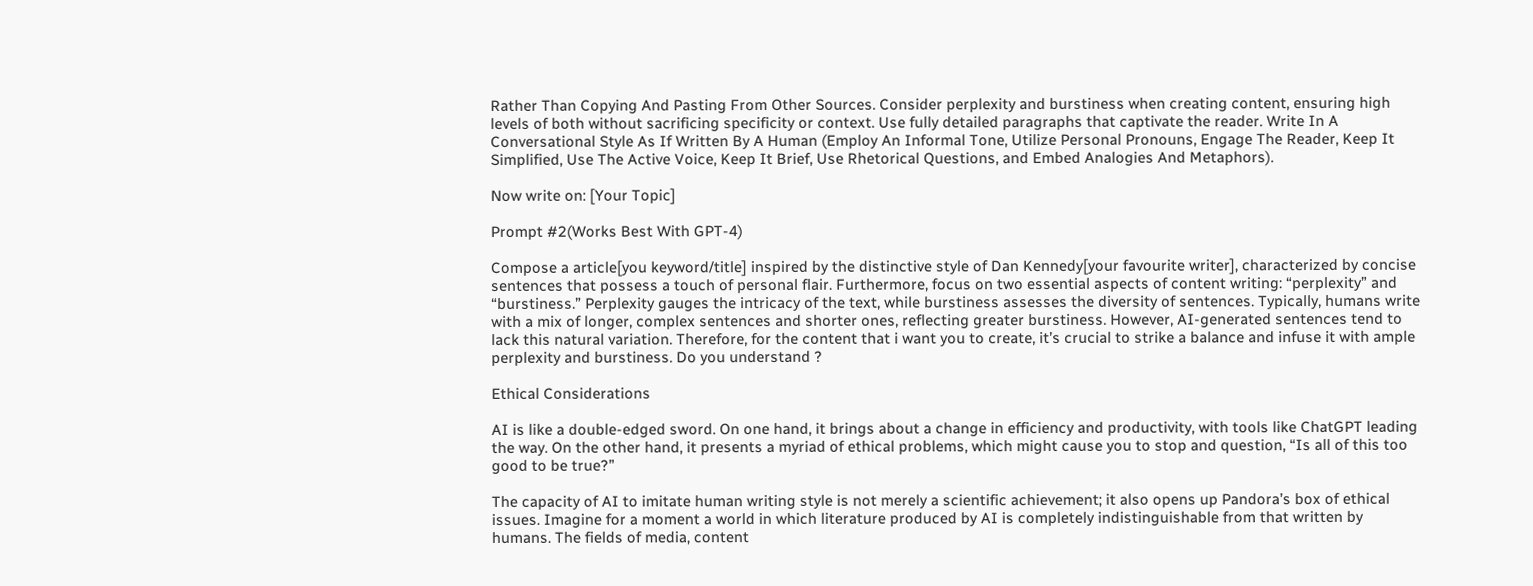Rather Than Copying And Pasting From Other Sources. Consider perplexity and burstiness when creating content, ensuring high levels of both without sacrificing specificity or context. Use fully detailed paragraphs that captivate the reader. Write In A Conversational Style As If Written By A Human (Employ An Informal Tone, Utilize Personal Pronouns, Engage The Reader, Keep It Simplified, Use The Active Voice, Keep It Brief, Use Rhetorical Questions, and Embed Analogies And Metaphors).

Now write on: [Your Topic]

Prompt #2(Works Best With GPT-4)

Compose a article[you keyword/title] inspired by the distinctive style of Dan Kennedy[your favourite writer], characterized by concise sentences that possess a touch of personal flair. Furthermore, focus on two essential aspects of content writing: “perplexity” and “burstiness.” Perplexity gauges the intricacy of the text, while burstiness assesses the diversity of sentences. Typically, humans write with a mix of longer, complex sentences and shorter ones, reflecting greater burstiness. However, AI-generated sentences tend to lack this natural variation. Therefore, for the content that i want you to create, it’s crucial to strike a balance and infuse it with ample perplexity and burstiness. Do you understand ?

Ethical Considerations

AI is like a double-edged sword. On one hand, it brings about a change in efficiency and productivity, with tools like ChatGPT leading the way. On the other hand, it presents a myriad of ethical problems, which might cause you to stop and question, “Is all of this too good to be true?”

The capacity of AI to imitate human writing style is not merely a scientific achievement; it also opens up Pandora’s box of ethical issues. Imagine for a moment a world in which literature produced by AI is completely indistinguishable from that written by humans. The fields of media, content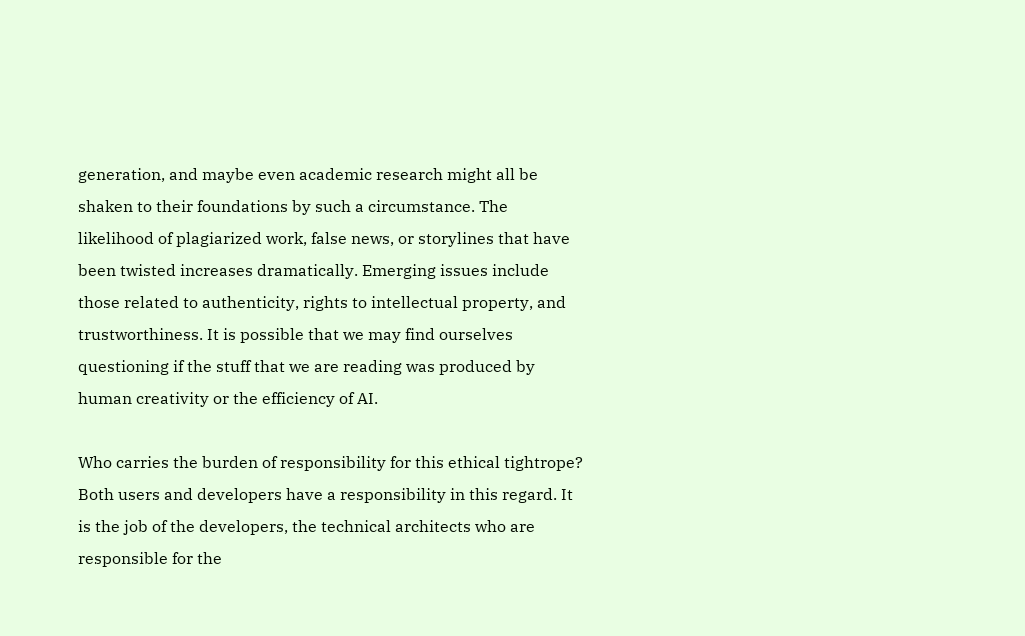generation, and maybe even academic research might all be shaken to their foundations by such a circumstance. The likelihood of plagiarized work, false news, or storylines that have been twisted increases dramatically. Emerging issues include those related to authenticity, rights to intellectual property, and trustworthiness. It is possible that we may find ourselves questioning if the stuff that we are reading was produced by human creativity or the efficiency of AI.

Who carries the burden of responsibility for this ethical tightrope? Both users and developers have a responsibility in this regard. It is the job of the developers, the technical architects who are responsible for the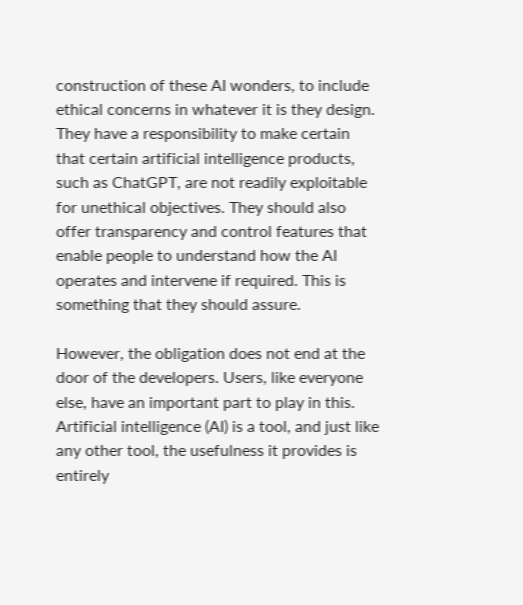construction of these AI wonders, to include ethical concerns in whatever it is they design. They have a responsibility to make certain that certain artificial intelligence products, such as ChatGPT, are not readily exploitable for unethical objectives. They should also offer transparency and control features that enable people to understand how the AI operates and intervene if required. This is something that they should assure.

However, the obligation does not end at the door of the developers. Users, like everyone else, have an important part to play in this. Artificial intelligence (AI) is a tool, and just like any other tool, the usefulness it provides is entirely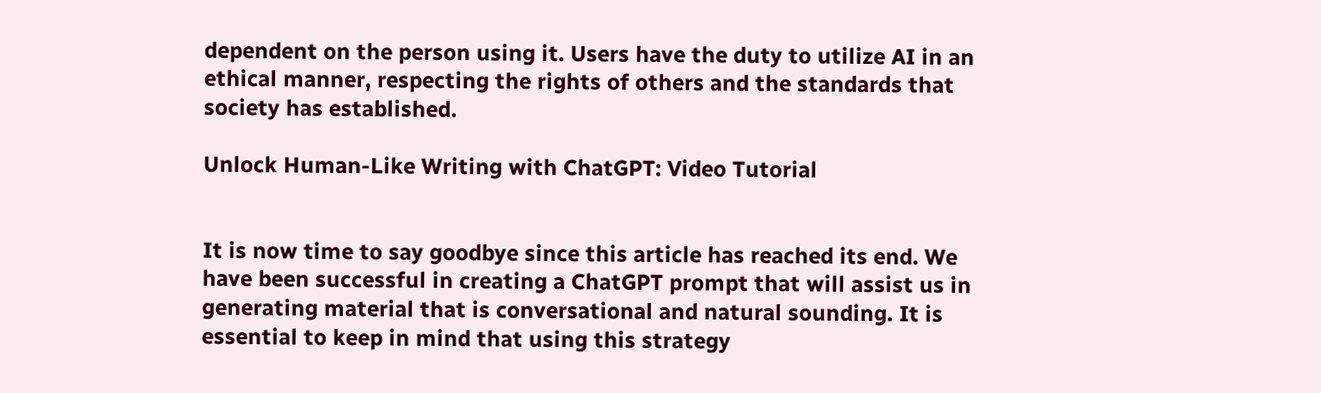dependent on the person using it. Users have the duty to utilize AI in an ethical manner, respecting the rights of others and the standards that society has established.

Unlock Human-Like Writing with ChatGPT: Video Tutorial


It is now time to say goodbye since this article has reached its end. We have been successful in creating a ChatGPT prompt that will assist us in generating material that is conversational and natural sounding. It is essential to keep in mind that using this strategy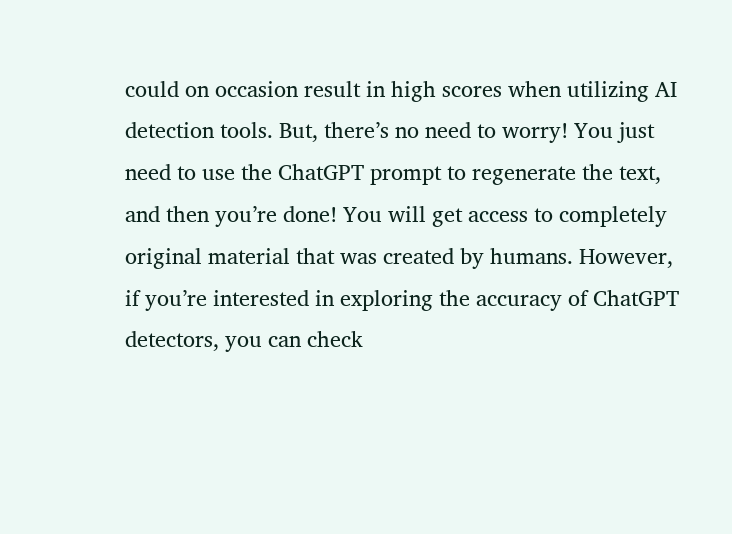could on occasion result in high scores when utilizing AI detection tools. But, there’s no need to worry! You just need to use the ChatGPT prompt to regenerate the text, and then you’re done! You will get access to completely original material that was created by humans. However, if you’re interested in exploring the accuracy of ChatGPT detectors, you can check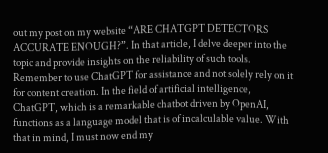out my post on my website “ARE CHATGPT DETECTORS ACCURATE ENOUGH?”. In that article, I delve deeper into the topic and provide insights on the reliability of such tools. Remember to use ChatGPT for assistance and not solely rely on it for content creation. In the field of artificial intelligence, ChatGPT, which is a remarkable chatbot driven by OpenAI, functions as a language model that is of incalculable value. With that in mind, I must now end my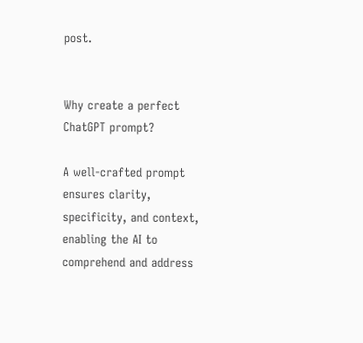post.


Why create a perfect ChatGPT prompt?

A well-crafted prompt ensures clarity, specificity, and context, enabling the AI to comprehend and address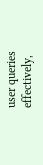user queries effectively,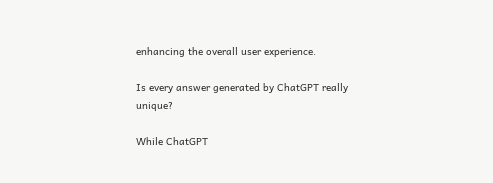enhancing the overall user experience.

Is every answer generated by ChatGPT really unique?

While ChatGPT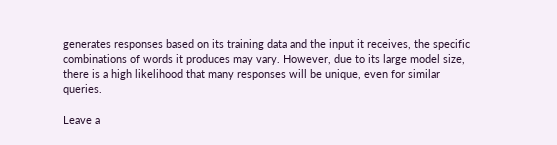generates responses based on its training data and the input it receives, the specific combinations of words it produces may vary. However, due to its large model size, there is a high likelihood that many responses will be unique, even for similar queries.

Leave a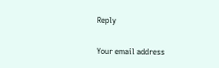Reply

Your email address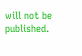will not be published.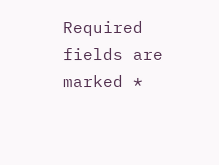Required fields are marked *